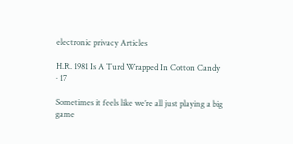electronic privacy Articles

H.R. 1981 Is A Turd Wrapped In Cotton Candy
· 17

Sometimes it feels like we’re all just playing a big game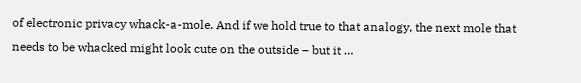of electronic privacy whack-a-mole. And if we hold true to that analogy, the next mole that needs to be whacked might look cute on the outside – but it …